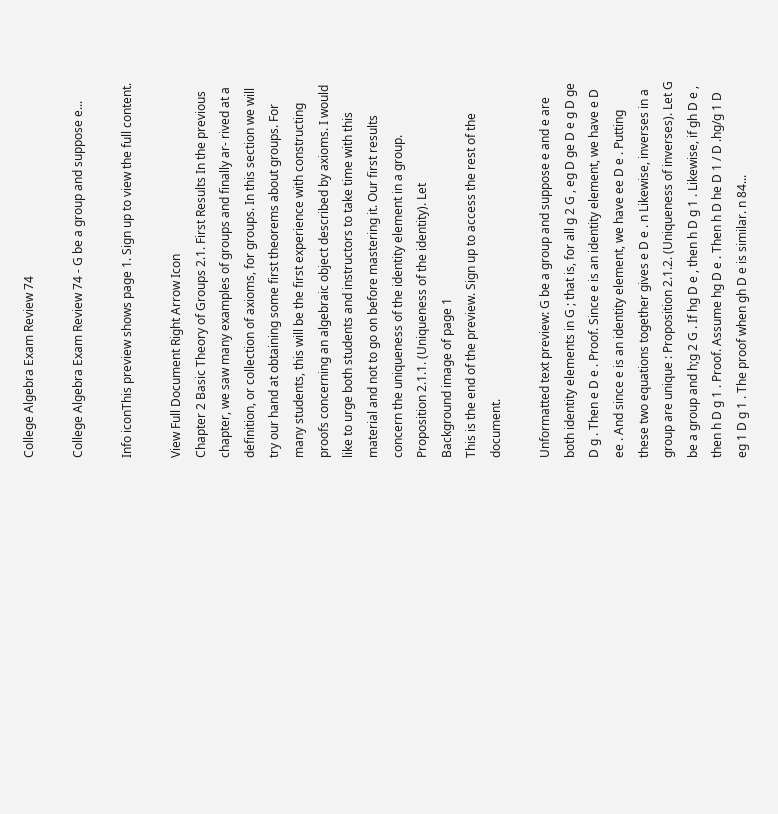College Algebra Exam Review 74

College Algebra Exam Review 74 - G be a group and suppose e...

Info iconThis preview shows page 1. Sign up to view the full content.

View Full Document Right Arrow Icon
Chapter 2 Basic Theory of Groups 2.1. First Results In the previous chapter, we saw many examples of groups and finally ar- rived at a definition, or collection of axioms, for groups. In this section we will try our hand at obtaining some first theorems about groups. For many students, this will be the first experience with constructing proofs concerning an algebraic object described by axioms. I would like to urge both students and instructors to take time with this material and not to go on before mastering it. Our first results concern the uniqueness of the identity element in a group. Proposition 2.1.1. (Uniqueness of the identity). Let
Background image of page 1
This is the end of the preview. Sign up to access the rest of the document.

Unformatted text preview: G be a group and suppose e and e are both identity elements in G ; that is, for all g 2 G , eg D ge D e g D ge D g . Then e D e . Proof. Since e is an identity element, we have e D ee . And since e is an identity element, we have ee D e . Putting these two equations together gives e D e . n Likewise, inverses in a group are unique : Proposition 2.1.2. (Uniqueness of inverses). Let G be a group and h;g 2 G . If hg D e , then h D g 1 . Likewise, if gh D e , then h D g 1 . Proof. Assume hg D e . Then h D he D 1 / D .hg/g 1 D eg 1 D g 1 . The proof when gh D e is similar. n 84...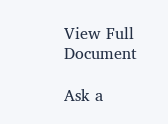View Full Document

Ask a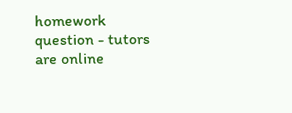homework question - tutors are online